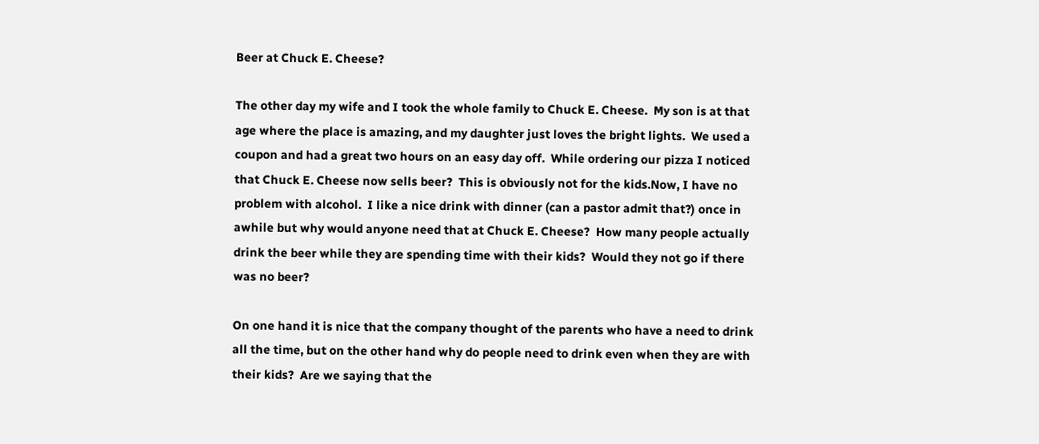Beer at Chuck E. Cheese?

The other day my wife and I took the whole family to Chuck E. Cheese.  My son is at that age where the place is amazing, and my daughter just loves the bright lights.  We used a coupon and had a great two hours on an easy day off.  While ordering our pizza I noticed that Chuck E. Cheese now sells beer?  This is obviously not for the kids.Now, I have no problem with alcohol.  I like a nice drink with dinner (can a pastor admit that?) once in awhile but why would anyone need that at Chuck E. Cheese?  How many people actually drink the beer while they are spending time with their kids?  Would they not go if there was no beer?

On one hand it is nice that the company thought of the parents who have a need to drink all the time, but on the other hand why do people need to drink even when they are with their kids?  Are we saying that the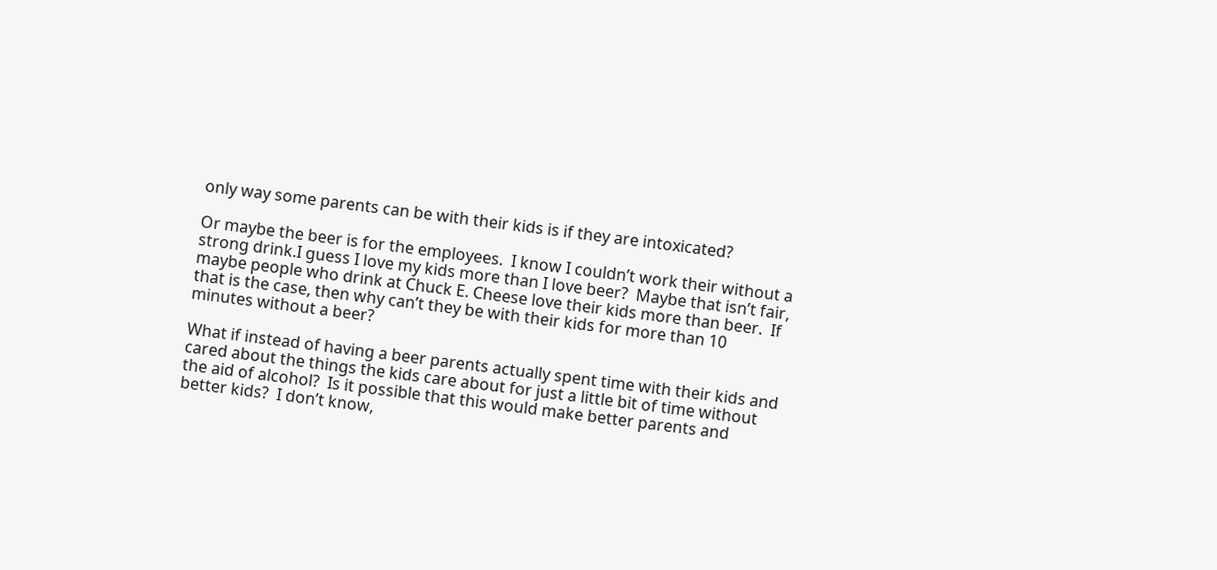only way some parents can be with their kids is if they are intoxicated?

Or maybe the beer is for the employees.  I know I couldn’t work their without a strong drink.I guess I love my kids more than I love beer?  Maybe that isn’t fair, maybe people who drink at Chuck E. Cheese love their kids more than beer.  If that is the case, then why can’t they be with their kids for more than 10 minutes without a beer?

What if instead of having a beer parents actually spent time with their kids and cared about the things the kids care about for just a little bit of time without the aid of alcohol?  Is it possible that this would make better parents and better kids?  I don’t know,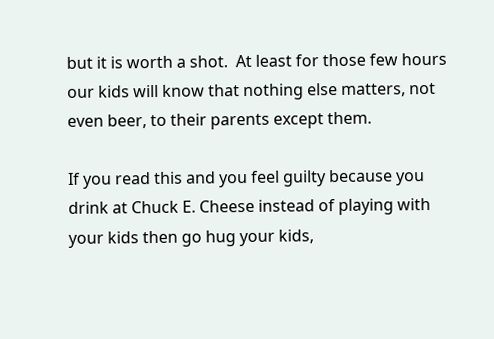but it is worth a shot.  At least for those few hours our kids will know that nothing else matters, not even beer, to their parents except them.

If you read this and you feel guilty because you drink at Chuck E. Cheese instead of playing with your kids then go hug your kids,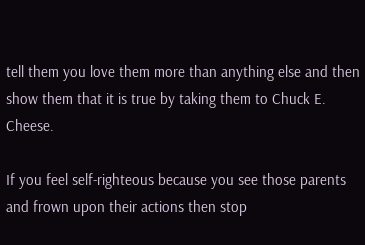tell them you love them more than anything else and then show them that it is true by taking them to Chuck E. Cheese.

If you feel self-righteous because you see those parents and frown upon their actions then stop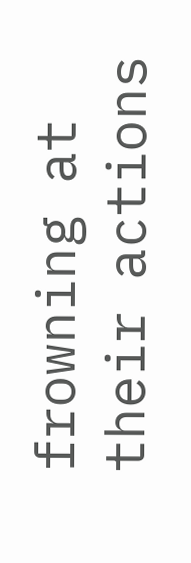frowning at their actions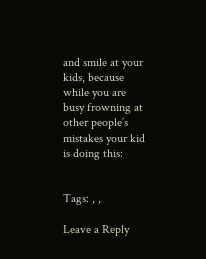and smile at your kids, because while you are busy frowning at other people’s mistakes your kid is doing this:


Tags: , ,

Leave a Reply